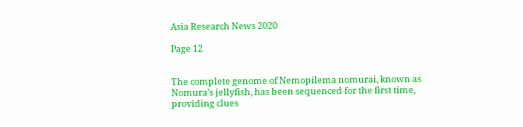Asia Research News 2020

Page 12


The complete genome of Nemopilema nomurai, known as Nomura’s jellyfish, has been sequenced for the first time, providing clues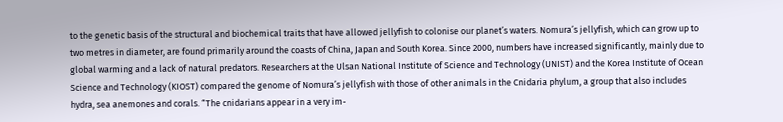to the genetic basis of the structural and biochemical traits that have allowed jellyfish to colonise our planet’s waters. Nomura’s jellyfish, which can grow up to two metres in diameter, are found primarily around the coasts of China, Japan and South Korea. Since 2000, numbers have increased significantly, mainly due to global warming and a lack of natural predators. Researchers at the Ulsan National Institute of Science and Technology (UNIST) and the Korea Institute of Ocean Science and Technology (KIOST) compared the genome of Nomura’s jellyfish with those of other animals in the Cnidaria phylum, a group that also includes hydra, sea anemones and corals. “The cnidarians appear in a very im-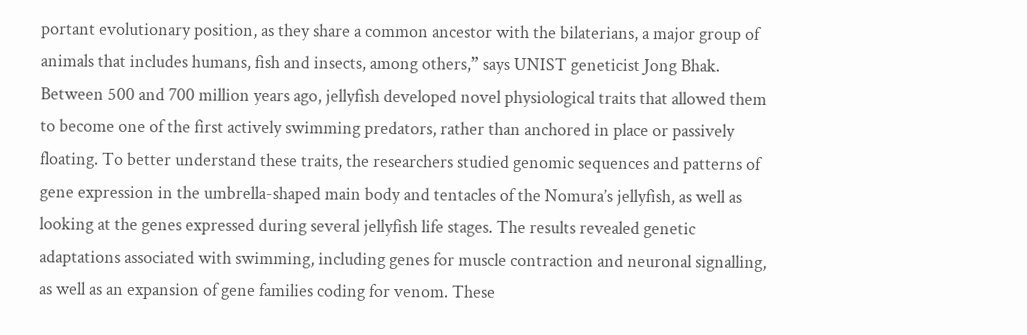portant evolutionary position, as they share a common ancestor with the bilaterians, a major group of animals that includes humans, fish and insects, among others,” says UNIST geneticist Jong Bhak. Between 500 and 700 million years ago, jellyfish developed novel physiological traits that allowed them to become one of the first actively swimming predators, rather than anchored in place or passively floating. To better understand these traits, the researchers studied genomic sequences and patterns of gene expression in the umbrella-shaped main body and tentacles of the Nomura’s jellyfish, as well as looking at the genes expressed during several jellyfish life stages. The results revealed genetic adaptations associated with swimming, including genes for muscle contraction and neuronal signalling, as well as an expansion of gene families coding for venom. These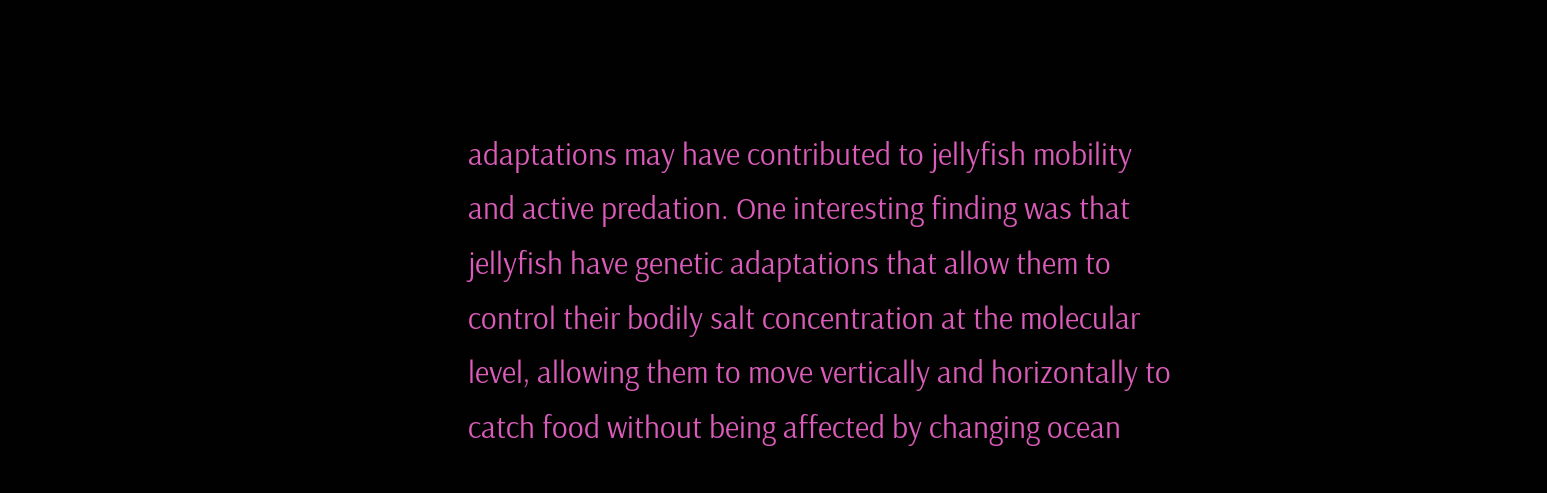adaptations may have contributed to jellyfish mobility and active predation. One interesting finding was that jellyfish have genetic adaptations that allow them to control their bodily salt concentration at the molecular level, allowing them to move vertically and horizontally to catch food without being affected by changing ocean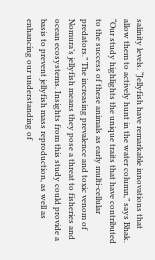salinity levels. “Jellyfish have remarkable innovations that allow them to actively hunt in the water column,” says Bhak. “Our study highlights the unique traits that have contributed to the success of these animals as early multi-cellular predators.” The increasing prevalence and toxic venom of Nomura’s jellyfish means they pose a threat to fisheries and ocean ecosystems. Insights from this study could provide a basis to prevent jellyfish mass reproduction, as well as enhancing our understanding of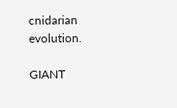cnidarian evolution.

GIANT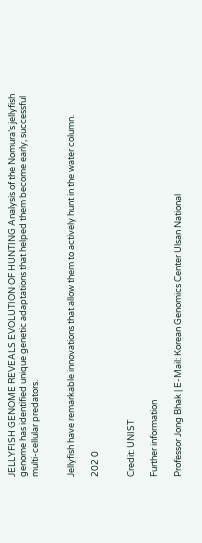JELLYFISH GENOME REVEALS EVOLUTION OF HUNTING Analysis of the Nomura’s jellyfish genome has identified unique genetic adaptations that helped them become early, successful multi-cellular predators.


Jellyfish have remarkable innovations that allow them to actively hunt in the water column.

202 0


Credit: UNIST

Further information

Professor Jong Bhak | E-Mail: Korean Genomics Center Ulsan National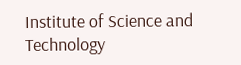Institute of Science and Technology